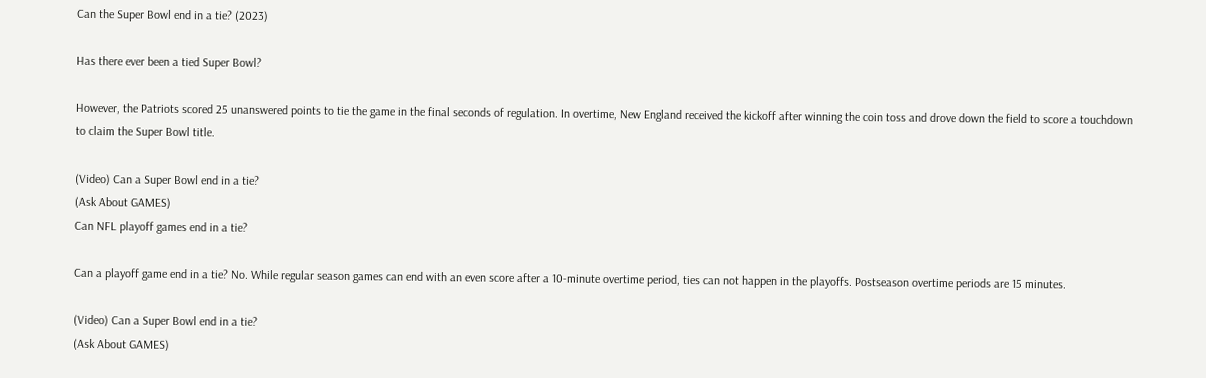Can the Super Bowl end in a tie? (2023)

Has there ever been a tied Super Bowl?

However, the Patriots scored 25 unanswered points to tie the game in the final seconds of regulation. In overtime, New England received the kickoff after winning the coin toss and drove down the field to score a touchdown to claim the Super Bowl title.

(Video) Can a Super Bowl end in a tie?
(Ask About GAMES)
Can NFL playoff games end in a tie?

Can a playoff game end in a tie? No. While regular season games can end with an even score after a 10-minute overtime period, ties can not happen in the playoffs. Postseason overtime periods are 15 minutes.

(Video) Can a Super Bowl end in a tie?
(Ask About GAMES)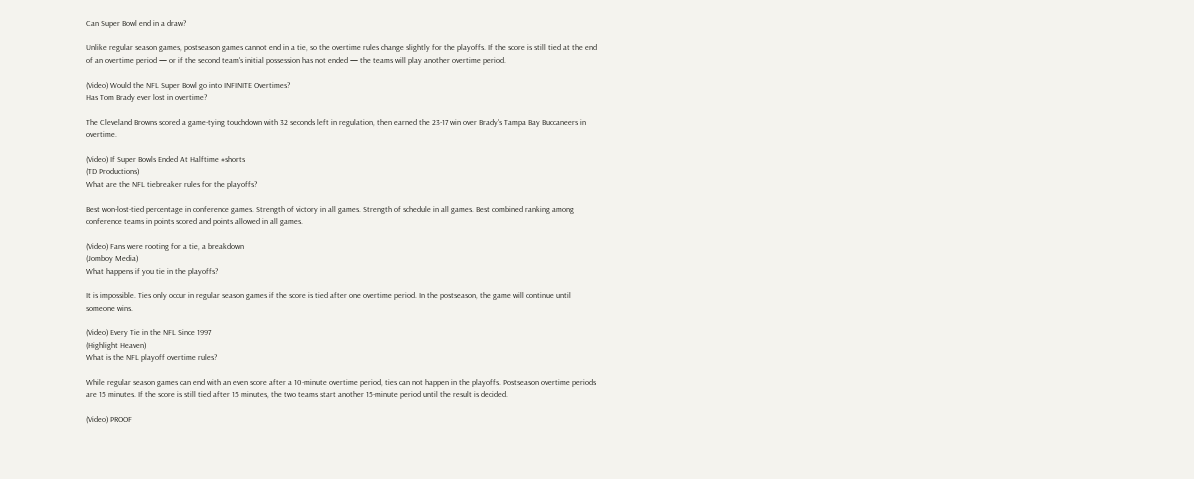Can Super Bowl end in a draw?

Unlike regular season games, postseason games cannot end in a tie, so the overtime rules change slightly for the playoffs. If the score is still tied at the end of an overtime period — or if the second team's initial possession has not ended — the teams will play another overtime period.

(Video) Would the NFL Super Bowl go into INFINITE Overtimes?
Has Tom Brady ever lost in overtime?

The Cleveland Browns scored a game-tying touchdown with 32 seconds left in regulation, then earned the 23-17 win over Brady's Tampa Bay Buccaneers in overtime.

(Video) If Super Bowls Ended At Halftime #shorts
(TD Productions)
What are the NFL tiebreaker rules for the playoffs?

Best won-lost-tied percentage in conference games. Strength of victory in all games. Strength of schedule in all games. Best combined ranking among conference teams in points scored and points allowed in all games.

(Video) Fans were rooting for a tie, a breakdown
(Jomboy Media)
What happens if you tie in the playoffs?

It is impossible. Ties only occur in regular season games if the score is tied after one overtime period. In the postseason, the game will continue until someone wins.

(Video) Every Tie in the NFL Since 1997
(Highlight Heaven)
What is the NFL playoff overtime rules?

While regular season games can end with an even score after a 10-minute overtime period, ties can not happen in the playoffs. Postseason overtime periods are 15 minutes. If the score is still tied after 15 minutes, the two teams start another 15-minute period until the result is decided.

(Video) PROOF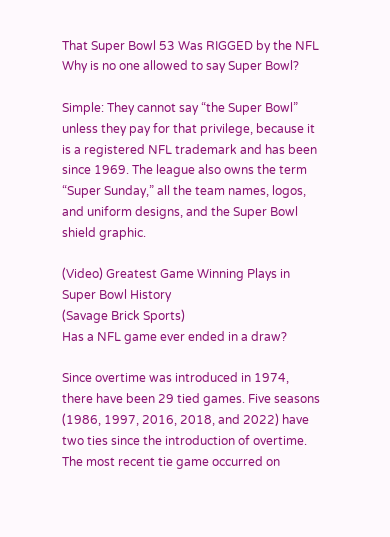That Super Bowl 53 Was RIGGED by the NFL
Why is no one allowed to say Super Bowl?

Simple: They cannot say “the Super Bowl” unless they pay for that privilege, because it is a registered NFL trademark and has been since 1969. The league also owns the term “Super Sunday,” all the team names, logos, and uniform designs, and the Super Bowl shield graphic.

(Video) Greatest Game Winning Plays in Super Bowl History
(Savage Brick Sports)
Has a NFL game ever ended in a draw?

Since overtime was introduced in 1974, there have been 29 tied games. Five seasons (1986, 1997, 2016, 2018, and 2022) have two ties since the introduction of overtime. The most recent tie game occurred on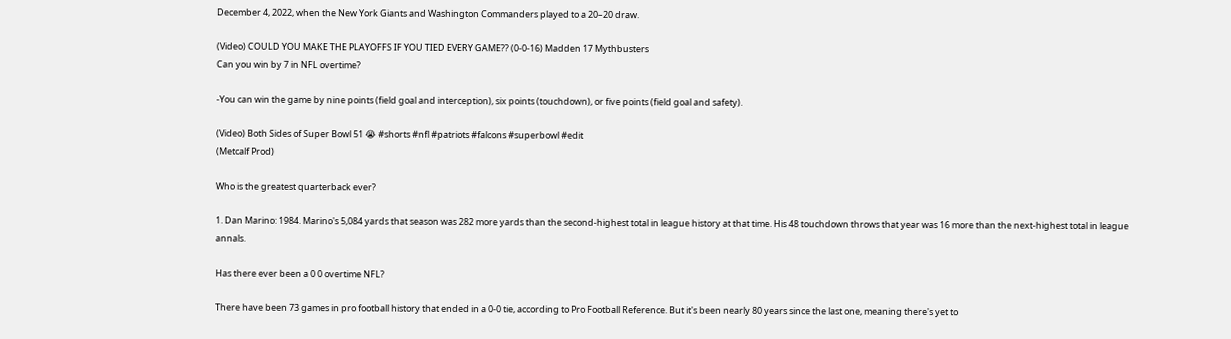December 4, 2022, when the New York Giants and Washington Commanders played to a 20–20 draw.

(Video) COULD YOU MAKE THE PLAYOFFS IF YOU TIED EVERY GAME?? (0-0-16) Madden 17 Mythbusters
Can you win by 7 in NFL overtime?

-You can win the game by nine points (field goal and interception), six points (touchdown), or five points (field goal and safety).

(Video) Both Sides of Super Bowl 51 😭 #shorts #nfl #patriots #falcons #superbowl #edit
(Metcalf Prod)

Who is the greatest quarterback ever?

1. Dan Marino: 1984. Marino's 5,084 yards that season was 282 more yards than the second-highest total in league history at that time. His 48 touchdown throws that year was 16 more than the next-highest total in league annals.

Has there ever been a 0 0 overtime NFL?

There have been 73 games in pro football history that ended in a 0-0 tie, according to Pro Football Reference. But it's been nearly 80 years since the last one, meaning there's yet to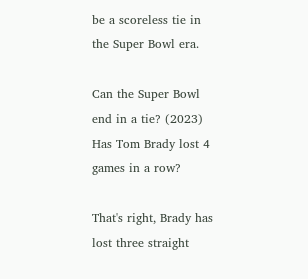be a scoreless tie in the Super Bowl era.

Can the Super Bowl end in a tie? (2023)
Has Tom Brady lost 4 games in a row?

That's right, Brady has lost three straight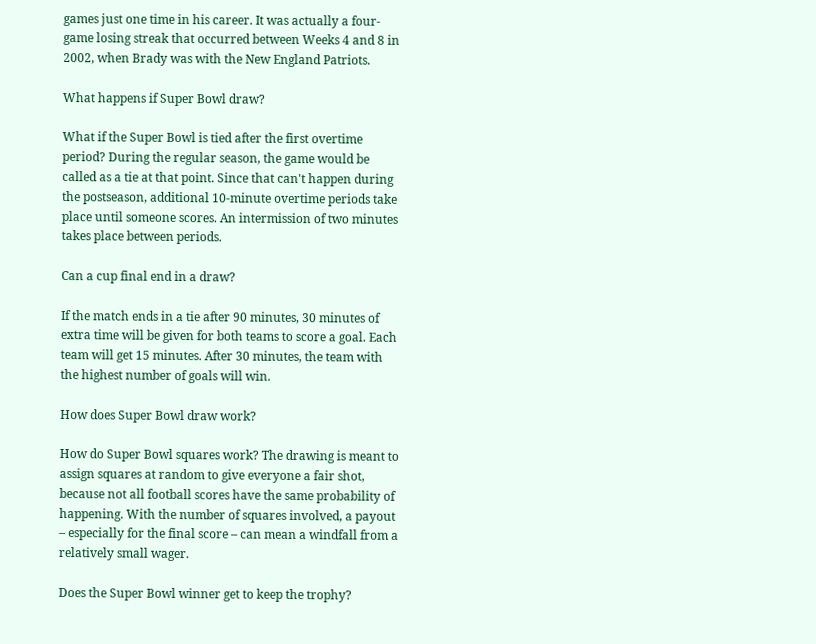games just one time in his career. It was actually a four-game losing streak that occurred between Weeks 4 and 8 in 2002, when Brady was with the New England Patriots.

What happens if Super Bowl draw?

What if the Super Bowl is tied after the first overtime period? During the regular season, the game would be called as a tie at that point. Since that can't happen during the postseason, additional 10-minute overtime periods take place until someone scores. An intermission of two minutes takes place between periods.

Can a cup final end in a draw?

If the match ends in a tie after 90 minutes, 30 minutes of extra time will be given for both teams to score a goal. Each team will get 15 minutes. After 30 minutes, the team with the highest number of goals will win.

How does Super Bowl draw work?

How do Super Bowl squares work? The drawing is meant to assign squares at random to give everyone a fair shot, because not all football scores have the same probability of happening. With the number of squares involved, a payout – especially for the final score – can mean a windfall from a relatively small wager.

Does the Super Bowl winner get to keep the trophy?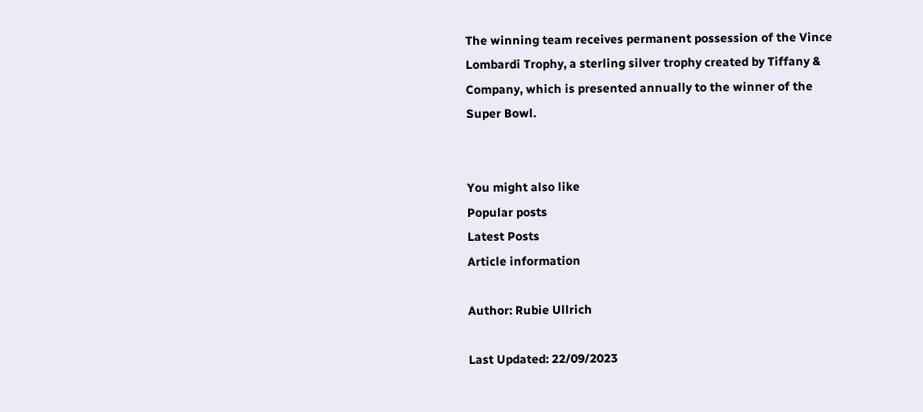The winning team receives permanent possession of the Vince Lombardi Trophy, a sterling silver trophy created by Tiffany & Company, which is presented annually to the winner of the Super Bowl.


You might also like
Popular posts
Latest Posts
Article information

Author: Rubie Ullrich

Last Updated: 22/09/2023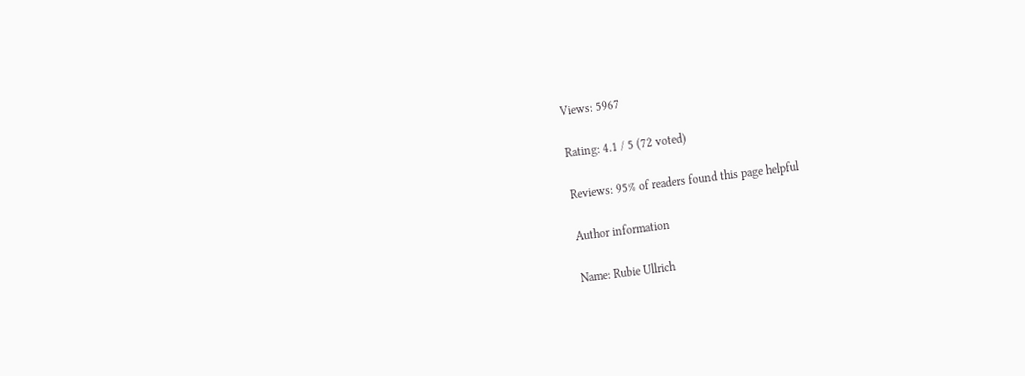Views: 5967

Rating: 4.1 / 5 (72 voted)

Reviews: 95% of readers found this page helpful

Author information

Name: Rubie Ullrich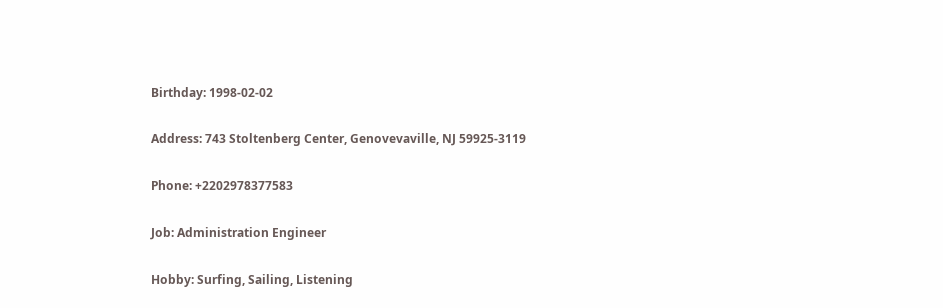Birthday: 1998-02-02

Address: 743 Stoltenberg Center, Genovevaville, NJ 59925-3119

Phone: +2202978377583

Job: Administration Engineer

Hobby: Surfing, Sailing, Listening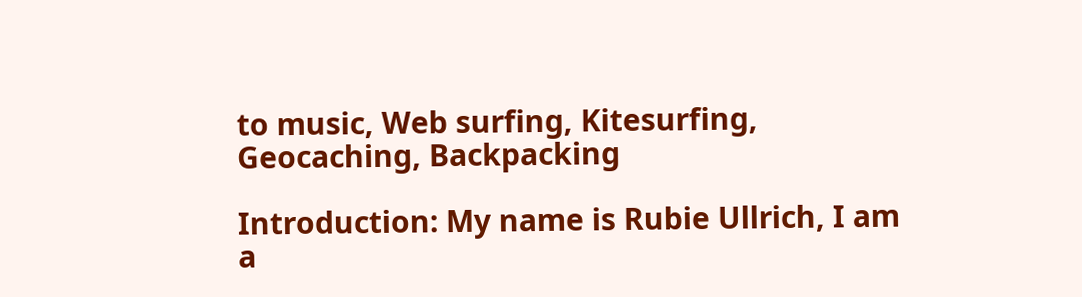to music, Web surfing, Kitesurfing, Geocaching, Backpacking

Introduction: My name is Rubie Ullrich, I am a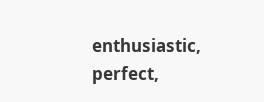enthusiastic, perfect,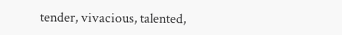tender, vivacious, talented,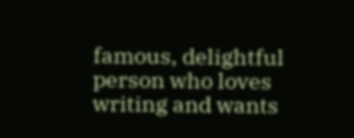famous, delightful person who loves writing and wants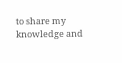to share my knowledge and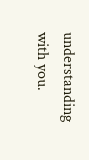understanding with you.